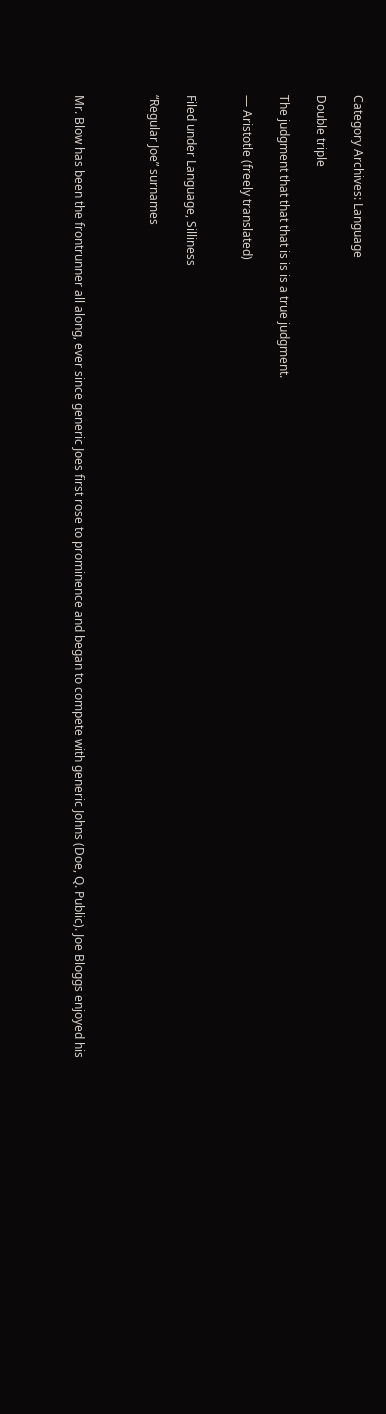Category Archives: Language

Double triple

The judgment that that that is is is a true judgment.

— Aristotle (freely translated)


Filed under Language, Silliness

“Regular Joe” surnames



Mr. Blow has been the frontrunner all along, ever since generic Joes first rose to prominence and began to compete with generic Johns (Doe, Q. Public). Joe Bloggs enjoyed his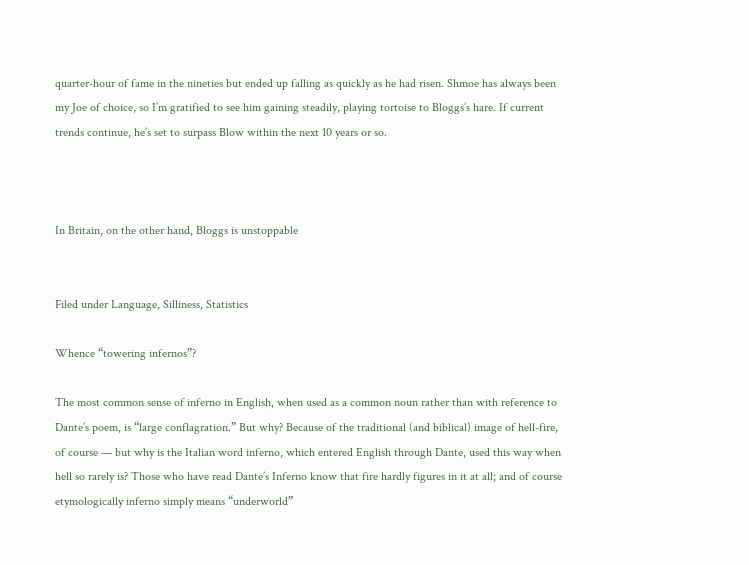quarter-hour of fame in the nineties but ended up falling as quickly as he had risen. Shmoe has always been my Joe of choice, so I’m gratified to see him gaining steadily, playing tortoise to Bloggs’s hare. If current trends continue, he’s set to surpass Blow within the next 10 years or so.



In Britain, on the other hand, Bloggs is unstoppable


Filed under Language, Silliness, Statistics

Whence “towering infernos”?

The most common sense of inferno in English, when used as a common noun rather than with reference to Dante’s poem, is “large conflagration.” But why? Because of the traditional (and biblical) image of hell-fire, of course — but why is the Italian word inferno, which entered English through Dante, used this way when hell so rarely is? Those who have read Dante’s Inferno know that fire hardly figures in it at all; and of course etymologically inferno simply means “underworld”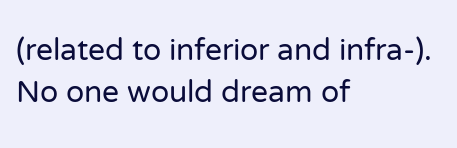(related to inferior and infra-). No one would dream of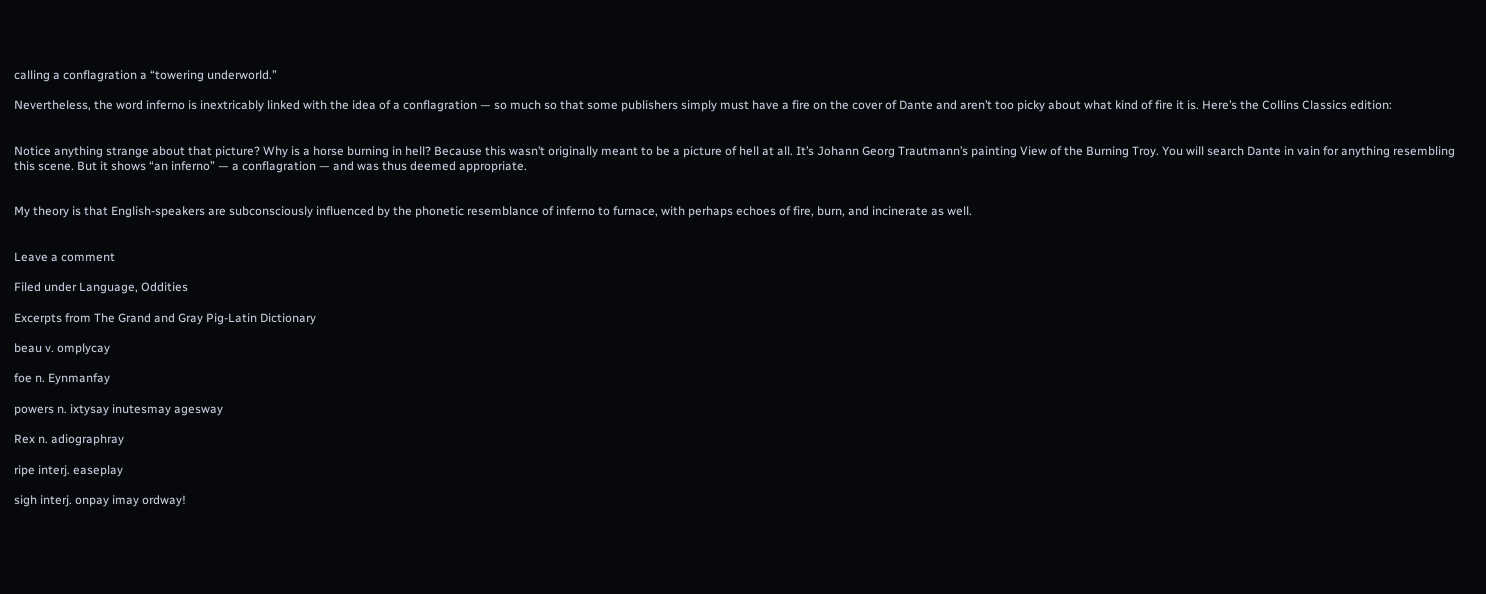calling a conflagration a “towering underworld.”

Nevertheless, the word inferno is inextricably linked with the idea of a conflagration — so much so that some publishers simply must have a fire on the cover of Dante and aren’t too picky about what kind of fire it is. Here’s the Collins Classics edition:


Notice anything strange about that picture? Why is a horse burning in hell? Because this wasn’t originally meant to be a picture of hell at all. It’s Johann Georg Trautmann’s painting View of the Burning Troy. You will search Dante in vain for anything resembling this scene. But it shows “an inferno” — a conflagration — and was thus deemed appropriate.


My theory is that English-speakers are subconsciously influenced by the phonetic resemblance of inferno to furnace, with perhaps echoes of fire, burn, and incinerate as well.


Leave a comment

Filed under Language, Oddities

Excerpts from The Grand and Gray Pig-Latin Dictionary

beau v. omplycay

foe n. Eynmanfay

powers n. ixtysay inutesmay agesway

Rex n. adiographray

ripe interj. easeplay

sigh interj. onpay imay ordway!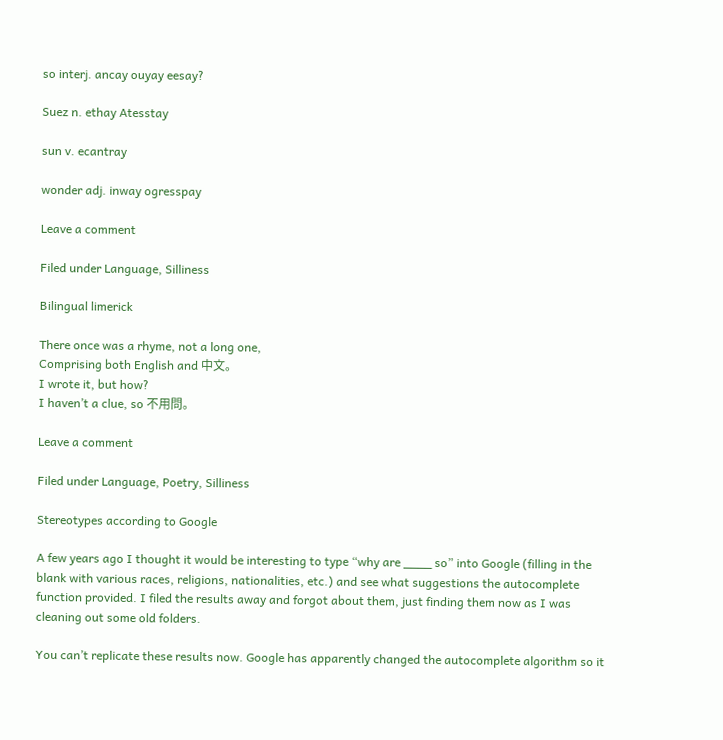so interj. ancay ouyay eesay?

Suez n. ethay Atesstay

sun v. ecantray

wonder adj. inway ogresspay

Leave a comment

Filed under Language, Silliness

Bilingual limerick

There once was a rhyme, not a long one,
Comprising both English and 中文。
I wrote it, but how?
I haven’t a clue, so 不用問。

Leave a comment

Filed under Language, Poetry, Silliness

Stereotypes according to Google

A few years ago I thought it would be interesting to type “why are ____ so” into Google (filling in the blank with various races, religions, nationalities, etc.) and see what suggestions the autocomplete function provided. I filed the results away and forgot about them, just finding them now as I was cleaning out some old folders.

You can’t replicate these results now. Google has apparently changed the autocomplete algorithm so it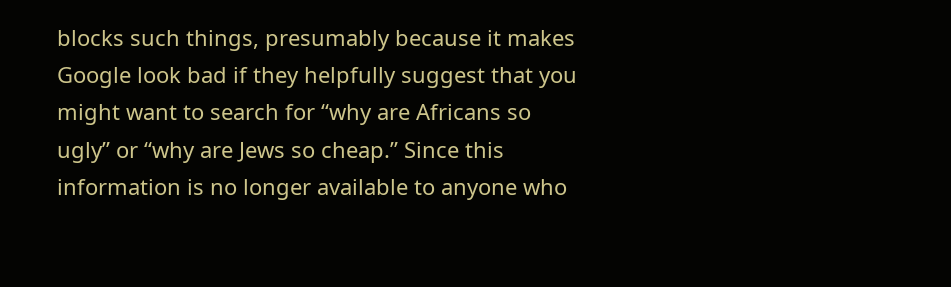blocks such things, presumably because it makes Google look bad if they helpfully suggest that you might want to search for “why are Africans so ugly” or “why are Jews so cheap.” Since this information is no longer available to anyone who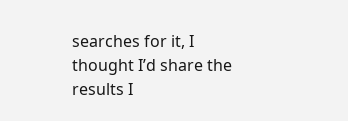searches for it, I thought I’d share the results I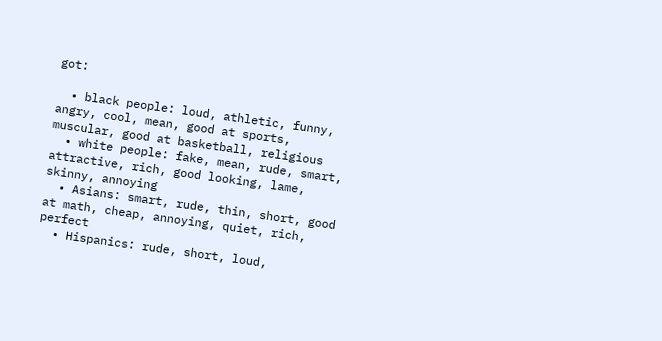got:

  • black people: loud, athletic, funny, angry, cool, mean, good at sports, muscular, good at basketball, religious
  • white people: fake, mean, rude, smart, attractive, rich, good looking, lame, skinny, annoying
  • Asians: smart, rude, thin, short, good at math, cheap, annoying, quiet, rich, perfect
  • Hispanics: rude, short, loud,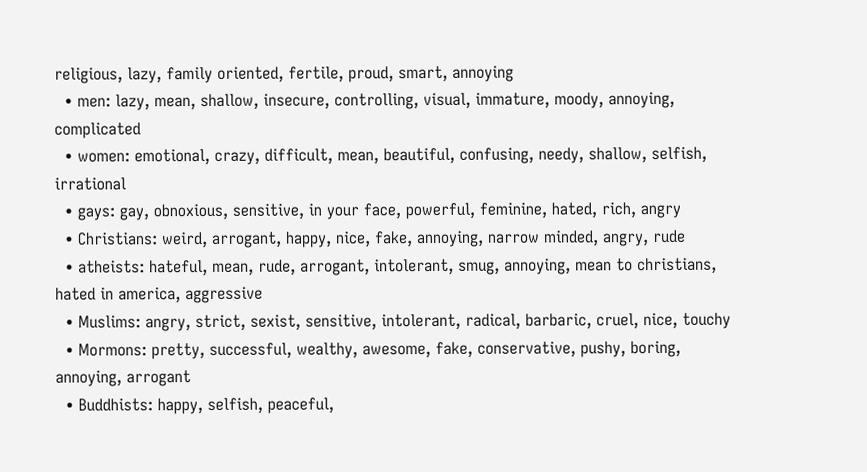religious, lazy, family oriented, fertile, proud, smart, annoying
  • men: lazy, mean, shallow, insecure, controlling, visual, immature, moody, annoying, complicated
  • women: emotional, crazy, difficult, mean, beautiful, confusing, needy, shallow, selfish, irrational
  • gays: gay, obnoxious, sensitive, in your face, powerful, feminine, hated, rich, angry
  • Christians: weird, arrogant, happy, nice, fake, annoying, narrow minded, angry, rude
  • atheists: hateful, mean, rude, arrogant, intolerant, smug, annoying, mean to christians, hated in america, aggressive
  • Muslims: angry, strict, sexist, sensitive, intolerant, radical, barbaric, cruel, nice, touchy
  • Mormons: pretty, successful, wealthy, awesome, fake, conservative, pushy, boring, annoying, arrogant
  • Buddhists: happy, selfish, peaceful,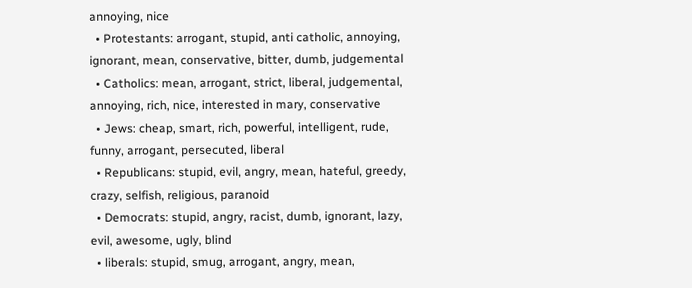annoying, nice
  • Protestants: arrogant, stupid, anti catholic, annoying, ignorant, mean, conservative, bitter, dumb, judgemental
  • Catholics: mean, arrogant, strict, liberal, judgemental, annoying, rich, nice, interested in mary, conservative
  • Jews: cheap, smart, rich, powerful, intelligent, rude, funny, arrogant, persecuted, liberal
  • Republicans: stupid, evil, angry, mean, hateful, greedy, crazy, selfish, religious, paranoid
  • Democrats: stupid, angry, racist, dumb, ignorant, lazy, evil, awesome, ugly, blind
  • liberals: stupid, smug, arrogant, angry, mean,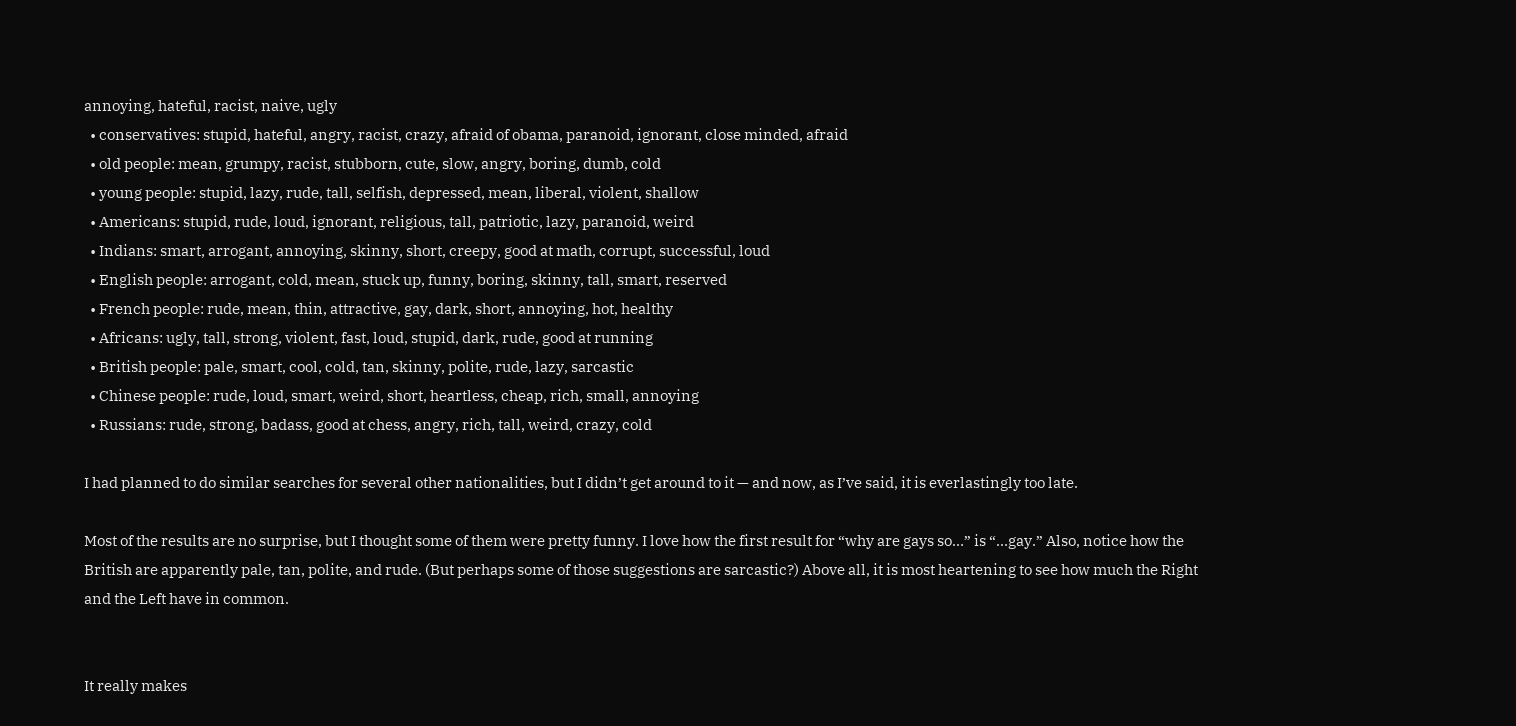annoying, hateful, racist, naive, ugly
  • conservatives: stupid, hateful, angry, racist, crazy, afraid of obama, paranoid, ignorant, close minded, afraid
  • old people: mean, grumpy, racist, stubborn, cute, slow, angry, boring, dumb, cold
  • young people: stupid, lazy, rude, tall, selfish, depressed, mean, liberal, violent, shallow
  • Americans: stupid, rude, loud, ignorant, religious, tall, patriotic, lazy, paranoid, weird
  • Indians: smart, arrogant, annoying, skinny, short, creepy, good at math, corrupt, successful, loud
  • English people: arrogant, cold, mean, stuck up, funny, boring, skinny, tall, smart, reserved
  • French people: rude, mean, thin, attractive, gay, dark, short, annoying, hot, healthy
  • Africans: ugly, tall, strong, violent, fast, loud, stupid, dark, rude, good at running
  • British people: pale, smart, cool, cold, tan, skinny, polite, rude, lazy, sarcastic
  • Chinese people: rude, loud, smart, weird, short, heartless, cheap, rich, small, annoying
  • Russians: rude, strong, badass, good at chess, angry, rich, tall, weird, crazy, cold

I had planned to do similar searches for several other nationalities, but I didn’t get around to it — and now, as I’ve said, it is everlastingly too late.

Most of the results are no surprise, but I thought some of them were pretty funny. I love how the first result for “why are gays so…” is “…gay.” Also, notice how the British are apparently pale, tan, polite, and rude. (But perhaps some of those suggestions are sarcastic?) Above all, it is most heartening to see how much the Right and the Left have in common.


It really makes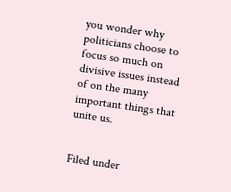you wonder why politicians choose to focus so much on divisive issues instead of on the many important things that unite us.


Filed under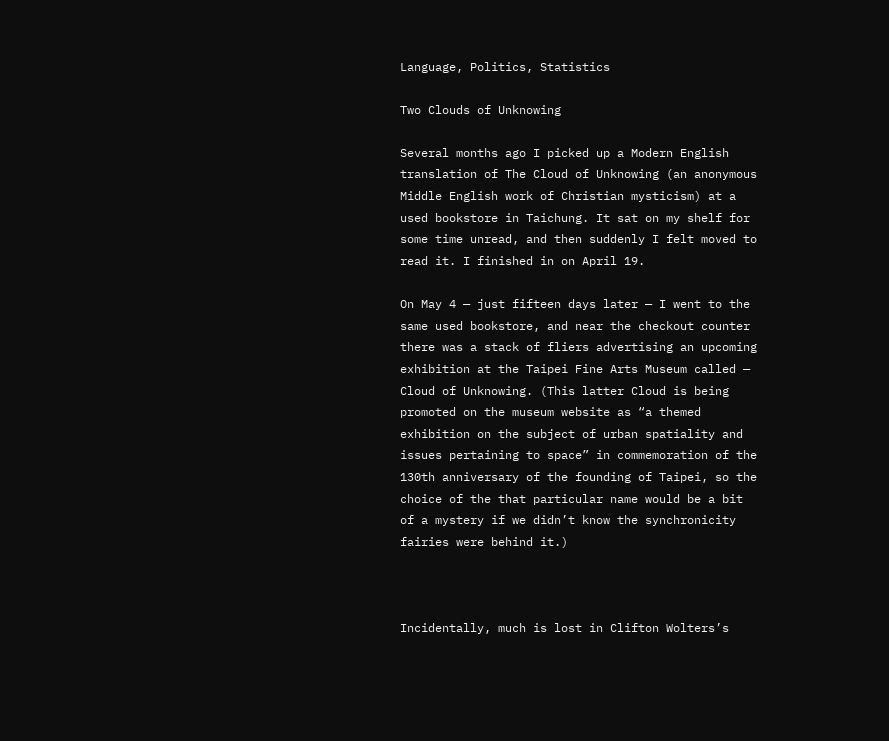Language, Politics, Statistics

Two Clouds of Unknowing

Several months ago I picked up a Modern English translation of The Cloud of Unknowing (an anonymous Middle English work of Christian mysticism) at a used bookstore in Taichung. It sat on my shelf for some time unread, and then suddenly I felt moved to read it. I finished in on April 19.

On May 4 — just fifteen days later — I went to the same used bookstore, and near the checkout counter there was a stack of fliers advertising an upcoming exhibition at the Taipei Fine Arts Museum called — Cloud of Unknowing. (This latter Cloud is being promoted on the museum website as “a themed exhibition on the subject of urban spatiality and issues pertaining to space” in commemoration of the 130th anniversary of the founding of Taipei, so the choice of the that particular name would be a bit of a mystery if we didn’t know the synchronicity fairies were behind it.)



Incidentally, much is lost in Clifton Wolters’s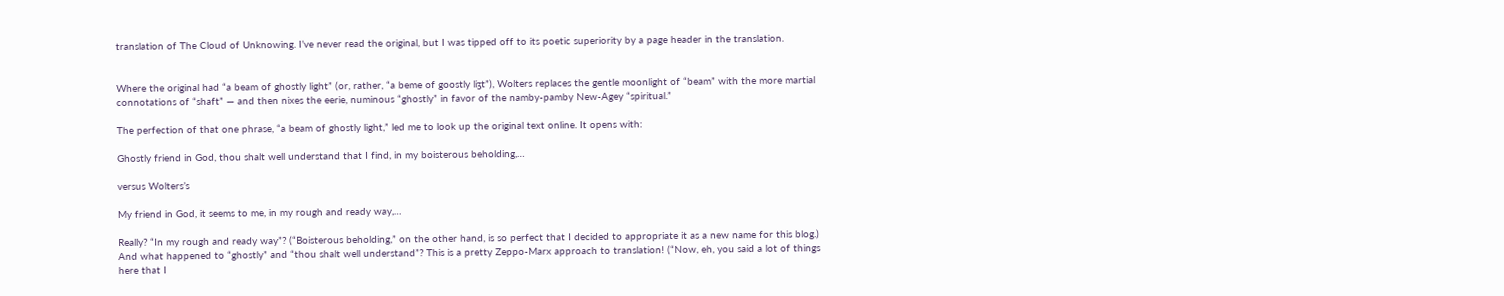translation of The Cloud of Unknowing. I’ve never read the original, but I was tipped off to its poetic superiority by a page header in the translation.


Where the original had “a beam of ghostly light” (or, rather, “a beme of goostly liʒt”), Wolters replaces the gentle moonlight of “beam” with the more martial connotations of “shaft” — and then nixes the eerie, numinous “ghostly” in favor of the namby-pamby New-Agey “spiritual.”

The perfection of that one phrase, “a beam of ghostly light,” led me to look up the original text online. It opens with:

Ghostly friend in God, thou shalt well understand that I find, in my boisterous beholding,…

versus Wolters’s

My friend in God, it seems to me, in my rough and ready way,…

Really? “In my rough and ready way”? (“Boisterous beholding,” on the other hand, is so perfect that I decided to appropriate it as a new name for this blog.) And what happened to “ghostly” and “thou shalt well understand”? This is a pretty Zeppo-Marx approach to translation! (“Now, eh, you said a lot of things here that I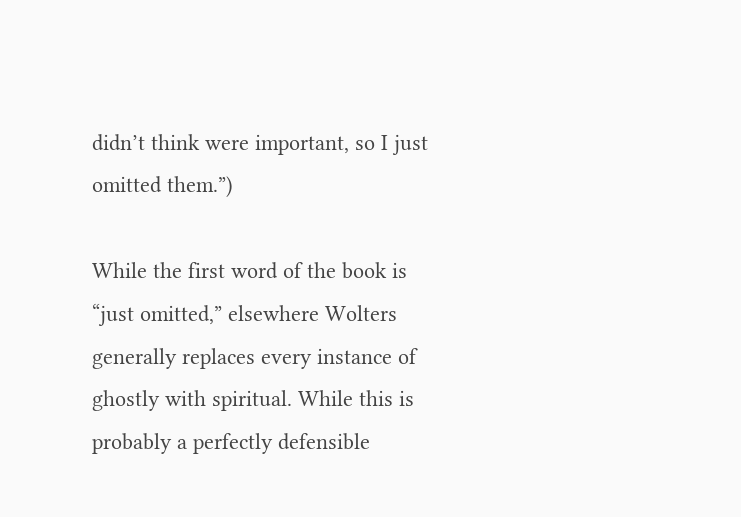didn’t think were important, so I just omitted them.”)

While the first word of the book is “just omitted,” elsewhere Wolters generally replaces every instance of ghostly with spiritual. While this is probably a perfectly defensible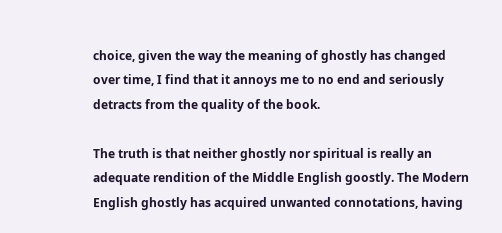choice, given the way the meaning of ghostly has changed over time, I find that it annoys me to no end and seriously detracts from the quality of the book.

The truth is that neither ghostly nor spiritual is really an adequate rendition of the Middle English goostly. The Modern English ghostly has acquired unwanted connotations, having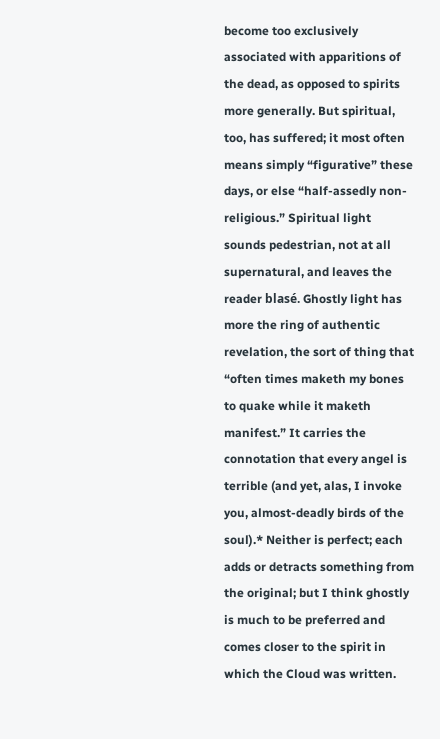become too exclusively associated with apparitions of the dead, as opposed to spirits more generally. But spiritual, too, has suffered; it most often means simply “figurative” these days, or else “half-assedly non-religious.” Spiritual light sounds pedestrian, not at all supernatural, and leaves the reader blasé. Ghostly light has more the ring of authentic revelation, the sort of thing that “often times maketh my bones to quake while it maketh manifest.” It carries the connotation that every angel is terrible (and yet, alas, I invoke you, almost-deadly birds of the soul).* Neither is perfect; each adds or detracts something from the original; but I think ghostly is much to be preferred and comes closer to the spirit in which the Cloud was written.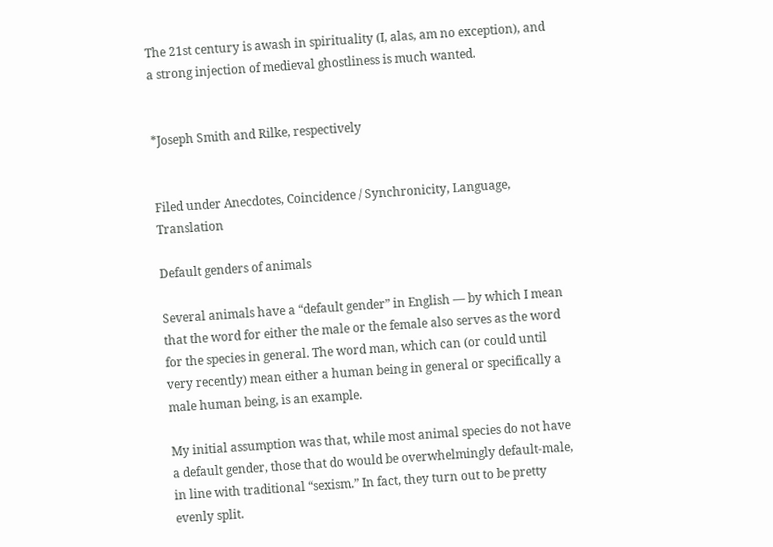The 21st century is awash in spirituality (I, alas, am no exception), and a strong injection of medieval ghostliness is much wanted.


*Joseph Smith and Rilke, respectively


Filed under Anecdotes, Coincidence / Synchronicity, Language, Translation

Default genders of animals

Several animals have a “default gender” in English — by which I mean that the word for either the male or the female also serves as the word for the species in general. The word man, which can (or could until very recently) mean either a human being in general or specifically a male human being, is an example.

My initial assumption was that, while most animal species do not have a default gender, those that do would be overwhelmingly default-male, in line with traditional “sexism.” In fact, they turn out to be pretty evenly split.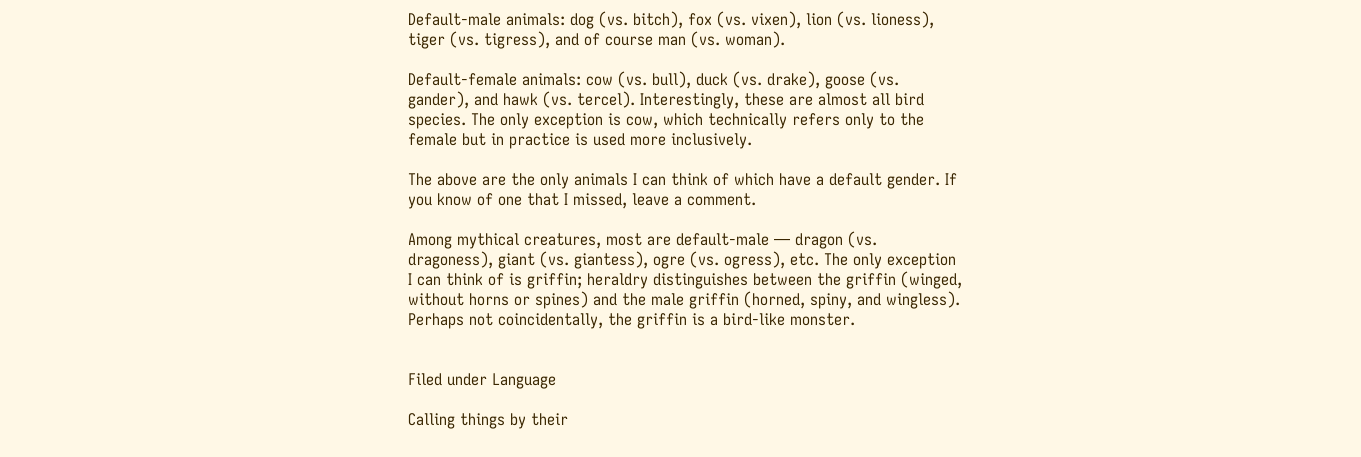Default-male animals: dog (vs. bitch), fox (vs. vixen), lion (vs. lioness), tiger (vs. tigress), and of course man (vs. woman).

Default-female animals: cow (vs. bull), duck (vs. drake), goose (vs. gander), and hawk (vs. tercel). Interestingly, these are almost all bird species. The only exception is cow, which technically refers only to the female but in practice is used more inclusively.

The above are the only animals I can think of which have a default gender. If you know of one that I missed, leave a comment.

Among mythical creatures, most are default-male — dragon (vs. dragoness), giant (vs. giantess), ogre (vs. ogress), etc. The only exception I can think of is griffin; heraldry distinguishes between the griffin (winged, without horns or spines) and the male griffin (horned, spiny, and wingless). Perhaps not coincidentally, the griffin is a bird-like monster.


Filed under Language

Calling things by their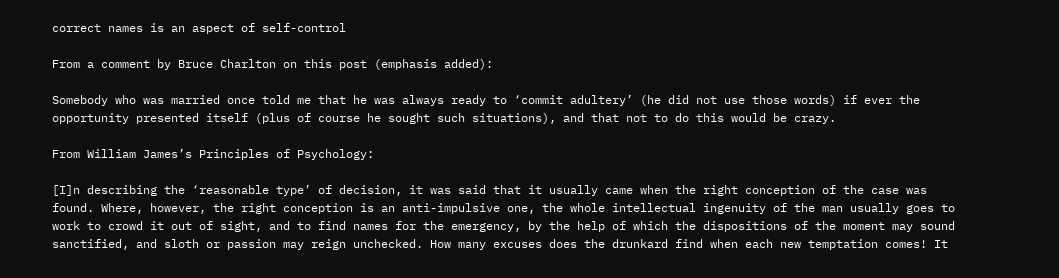correct names is an aspect of self-control

From a comment by Bruce Charlton on this post (emphasis added):

Somebody who was married once told me that he was always ready to ‘commit adultery’ (he did not use those words) if ever the opportunity presented itself (plus of course he sought such situations), and that not to do this would be crazy.

From William James’s Principles of Psychology:

[I]n describing the ‘reasonable type’ of decision, it was said that it usually came when the right conception of the case was found. Where, however, the right conception is an anti-impulsive one, the whole intellectual ingenuity of the man usually goes to work to crowd it out of sight, and to find names for the emergency, by the help of which the dispositions of the moment may sound sanctified, and sloth or passion may reign unchecked. How many excuses does the drunkard find when each new temptation comes! It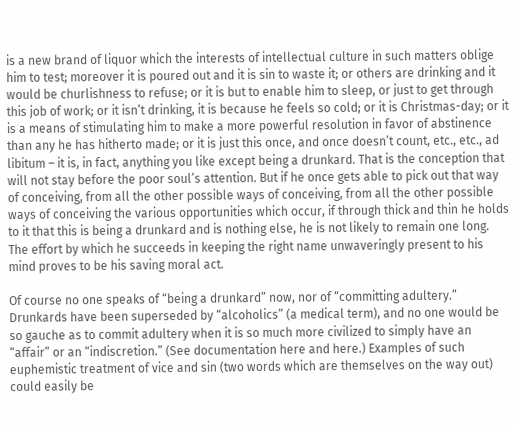is a new brand of liquor which the interests of intellectual culture in such matters oblige him to test; moreover it is poured out and it is sin to waste it; or others are drinking and it would be churlishness to refuse; or it is but to enable him to sleep, or just to get through this job of work; or it isn’t drinking, it is because he feels so cold; or it is Christmas-day; or it is a means of stimulating him to make a more powerful resolution in favor of abstinence than any he has hitherto made; or it is just this once, and once doesn’t count, etc., etc., ad libitum – it is, in fact, anything you like except being a drunkard. That is the conception that will not stay before the poor soul’s attention. But if he once gets able to pick out that way of conceiving, from all the other possible ways of conceiving, from all the other possible ways of conceiving the various opportunities which occur, if through thick and thin he holds to it that this is being a drunkard and is nothing else, he is not likely to remain one long. The effort by which he succeeds in keeping the right name unwaveringly present to his mind proves to be his saving moral act.

Of course no one speaks of “being a drunkard” now, nor of “committing adultery.” Drunkards have been superseded by “alcoholics” (a medical term), and no one would be so gauche as to commit adultery when it is so much more civilized to simply have an “affair” or an “indiscretion.” (See documentation here and here.) Examples of such euphemistic treatment of vice and sin (two words which are themselves on the way out) could easily be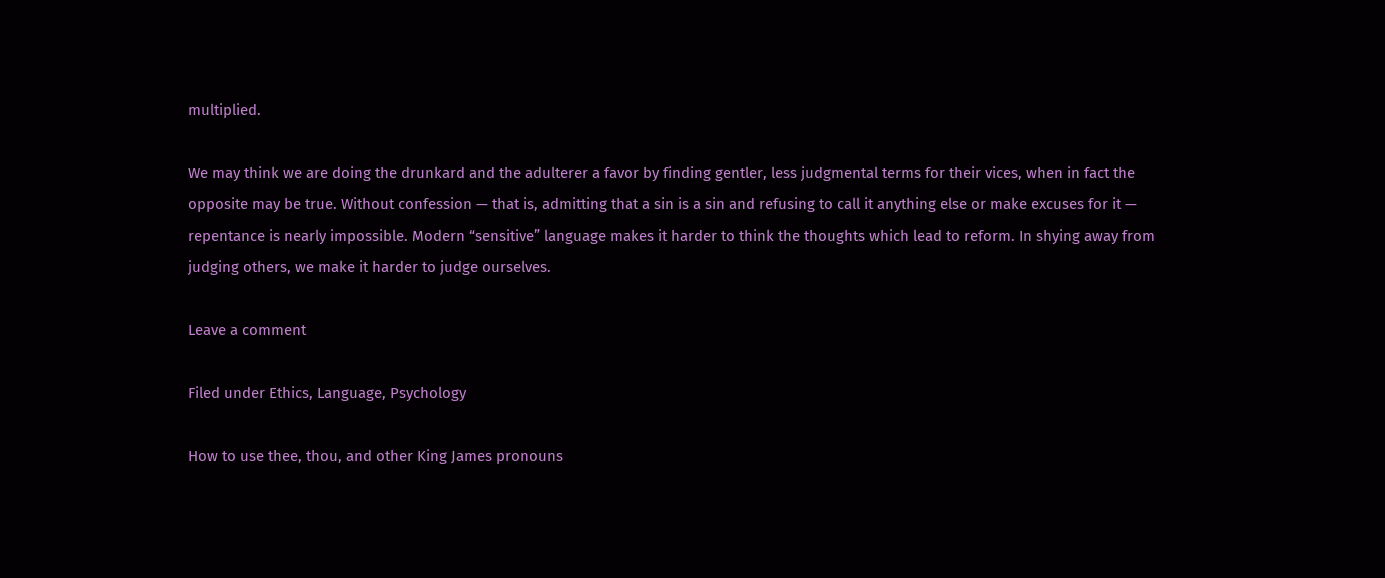multiplied.

We may think we are doing the drunkard and the adulterer a favor by finding gentler, less judgmental terms for their vices, when in fact the opposite may be true. Without confession — that is, admitting that a sin is a sin and refusing to call it anything else or make excuses for it — repentance is nearly impossible. Modern “sensitive” language makes it harder to think the thoughts which lead to reform. In shying away from judging others, we make it harder to judge ourselves.

Leave a comment

Filed under Ethics, Language, Psychology

How to use thee, thou, and other King James pronouns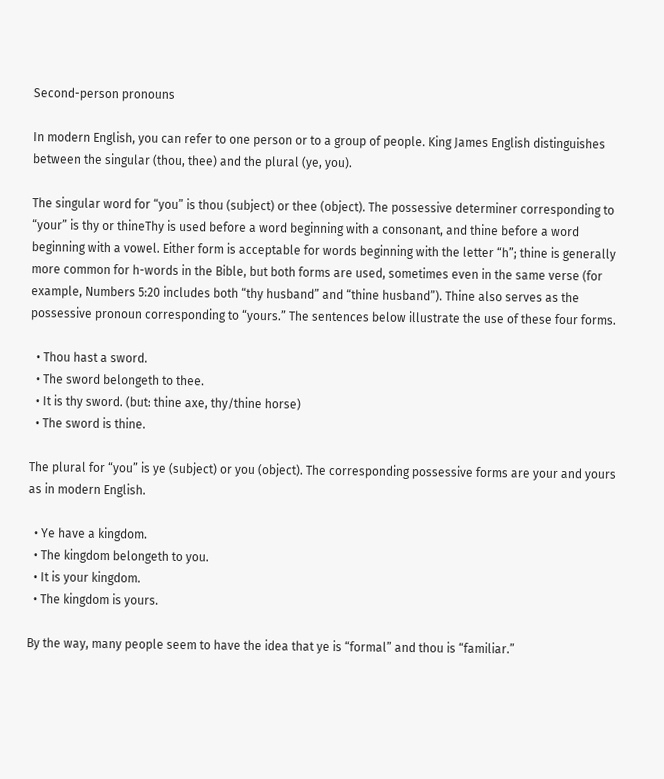Second-person pronouns

In modern English, you can refer to one person or to a group of people. King James English distinguishes between the singular (thou, thee) and the plural (ye, you).

The singular word for “you” is thou (subject) or thee (object). The possessive determiner corresponding to “your” is thy or thineThy is used before a word beginning with a consonant, and thine before a word beginning with a vowel. Either form is acceptable for words beginning with the letter “h”; thine is generally more common for h-words in the Bible, but both forms are used, sometimes even in the same verse (for example, Numbers 5:20 includes both “thy husband” and “thine husband”). Thine also serves as the possessive pronoun corresponding to “yours.” The sentences below illustrate the use of these four forms.

  • Thou hast a sword.
  • The sword belongeth to thee.
  • It is thy sword. (but: thine axe, thy/thine horse)
  • The sword is thine.

The plural for “you” is ye (subject) or you (object). The corresponding possessive forms are your and yours as in modern English.

  • Ye have a kingdom.
  • The kingdom belongeth to you.
  • It is your kingdom.
  • The kingdom is yours.

By the way, many people seem to have the idea that ye is “formal” and thou is “familiar.”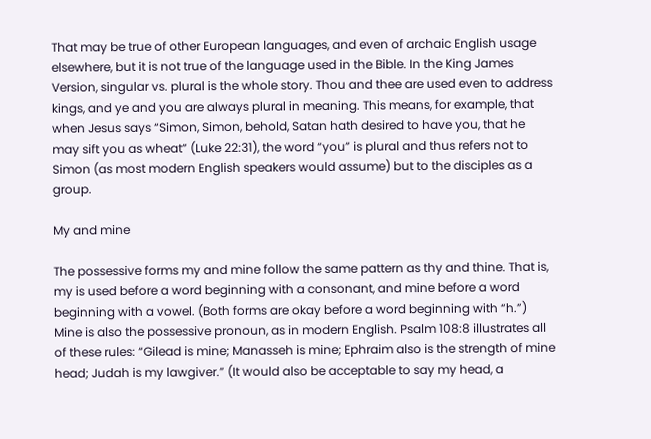That may be true of other European languages, and even of archaic English usage elsewhere, but it is not true of the language used in the Bible. In the King James Version, singular vs. plural is the whole story. Thou and thee are used even to address kings, and ye and you are always plural in meaning. This means, for example, that when Jesus says “Simon, Simon, behold, Satan hath desired to have you, that he may sift you as wheat” (Luke 22:31), the word “you” is plural and thus refers not to Simon (as most modern English speakers would assume) but to the disciples as a group.

My and mine

The possessive forms my and mine follow the same pattern as thy and thine. That is, my is used before a word beginning with a consonant, and mine before a word beginning with a vowel. (Both forms are okay before a word beginning with “h.”) Mine is also the possessive pronoun, as in modern English. Psalm 108:8 illustrates all of these rules: “Gilead is mine; Manasseh is mine; Ephraim also is the strength of mine head; Judah is my lawgiver.” (It would also be acceptable to say my head, a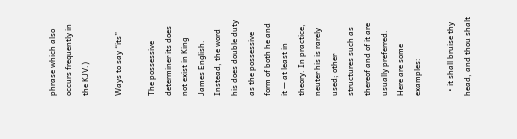phrase which also occurs frequently in the KJV.)

Ways to say “its”

The possessive determiner its does not exist in King James English. Instead, the word his does double duty as the possessive form of both he and it — at least in theory. In practice, neuter his is rarely used; other structures such as thereof and of it are usually preferred. Here are some examples:

  • it shall bruise thy head, and thou shalt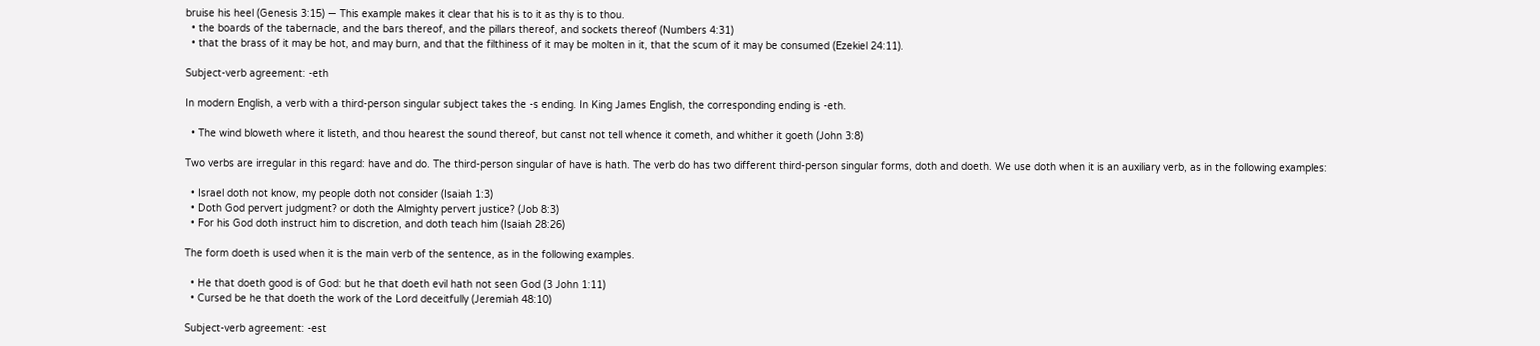bruise his heel (Genesis 3:15) — This example makes it clear that his is to it as thy is to thou.
  • the boards of the tabernacle, and the bars thereof, and the pillars thereof, and sockets thereof (Numbers 4:31)
  • that the brass of it may be hot, and may burn, and that the filthiness of it may be molten in it, that the scum of it may be consumed (Ezekiel 24:11).

Subject-verb agreement: -eth

In modern English, a verb with a third-person singular subject takes the -s ending. In King James English, the corresponding ending is -eth.

  • The wind bloweth where it listeth, and thou hearest the sound thereof, but canst not tell whence it cometh, and whither it goeth (John 3:8)

Two verbs are irregular in this regard: have and do. The third-person singular of have is hath. The verb do has two different third-person singular forms, doth and doeth. We use doth when it is an auxiliary verb, as in the following examples:

  • Israel doth not know, my people doth not consider (Isaiah 1:3)
  • Doth God pervert judgment? or doth the Almighty pervert justice? (Job 8:3)
  • For his God doth instruct him to discretion, and doth teach him (Isaiah 28:26)

The form doeth is used when it is the main verb of the sentence, as in the following examples.

  • He that doeth good is of God: but he that doeth evil hath not seen God (3 John 1:11)
  • Cursed be he that doeth the work of the Lord deceitfully (Jeremiah 48:10)

Subject-verb agreement: -est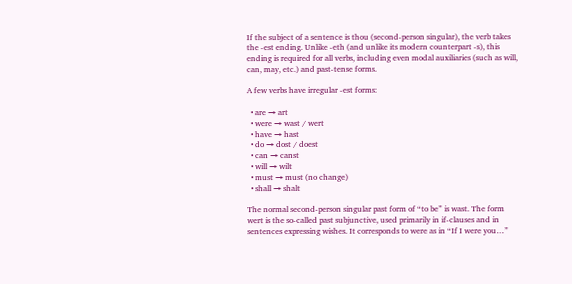If the subject of a sentence is thou (second-person singular), the verb takes the -est ending. Unlike -eth (and unlike its modern counterpart -s), this ending is required for all verbs, including even modal auxiliaries (such as will, can, may, etc.) and past-tense forms.

A few verbs have irregular -est forms:

  • are → art
  • were → wast / wert
  • have → hast
  • do → dost / doest
  • can → canst
  • will → wilt
  • must → must (no change)
  • shall → shalt

The normal second-person singular past form of “to be” is wast. The form wert is the so-called past subjunctive, used primarily in if-clauses and in sentences expressing wishes. It corresponds to were as in “If I were you…”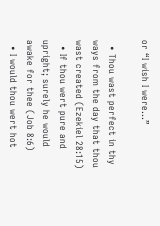or “I wish I were…”

  • Thou wast perfect in thy ways from the day that thou wast created (Ezekiel 28:15)
  • If thou wert pure and upright; surely he would awake for thee (Job 8:6)
  • I would thou wert hot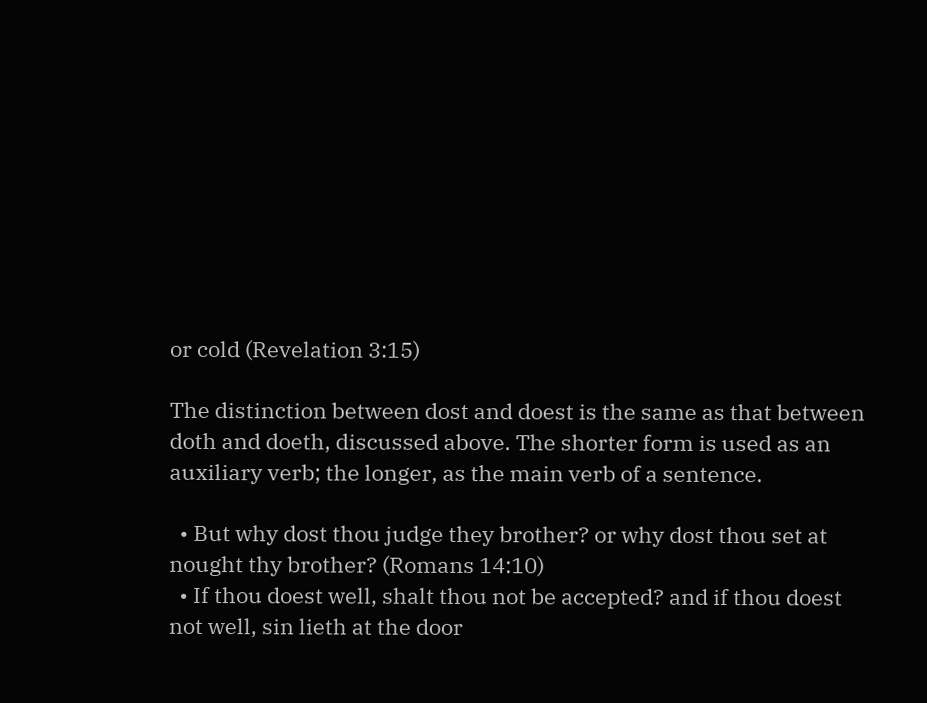or cold (Revelation 3:15)

The distinction between dost and doest is the same as that between doth and doeth, discussed above. The shorter form is used as an auxiliary verb; the longer, as the main verb of a sentence.

  • But why dost thou judge they brother? or why dost thou set at nought thy brother? (Romans 14:10)
  • If thou doest well, shalt thou not be accepted? and if thou doest not well, sin lieth at the door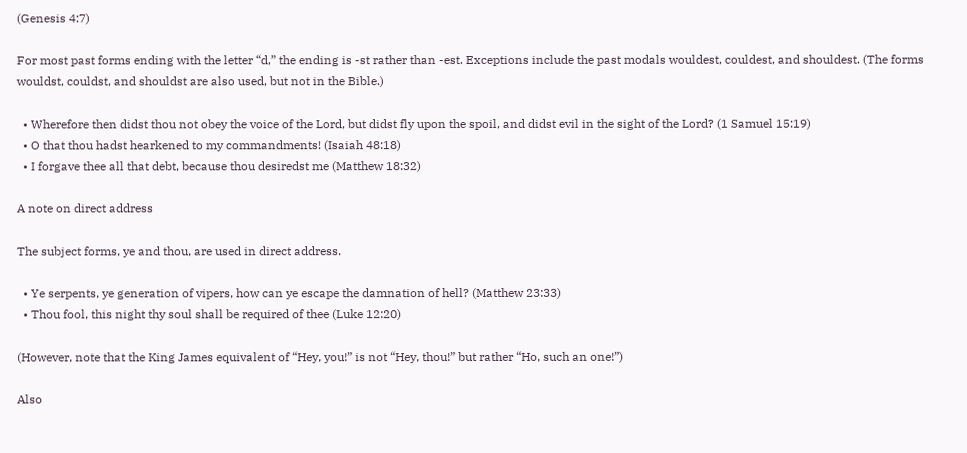(Genesis 4:7)

For most past forms ending with the letter “d,” the ending is -st rather than -est. Exceptions include the past modals wouldest, couldest, and shouldest. (The forms wouldst, couldst, and shouldst are also used, but not in the Bible.)

  • Wherefore then didst thou not obey the voice of the Lord, but didst fly upon the spoil, and didst evil in the sight of the Lord? (1 Samuel 15:19)
  • O that thou hadst hearkened to my commandments! (Isaiah 48:18)
  • I forgave thee all that debt, because thou desiredst me (Matthew 18:32)

A note on direct address

The subject forms, ye and thou, are used in direct address.

  • Ye serpents, ye generation of vipers, how can ye escape the damnation of hell? (Matthew 23:33)
  • Thou fool, this night thy soul shall be required of thee (Luke 12:20)

(However, note that the King James equivalent of “Hey, you!” is not “Hey, thou!” but rather “Ho, such an one!”)

Also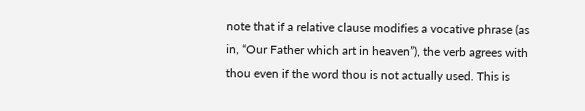note that if a relative clause modifies a vocative phrase (as in, “Our Father which art in heaven”), the verb agrees with thou even if the word thou is not actually used. This is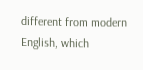different from modern English, which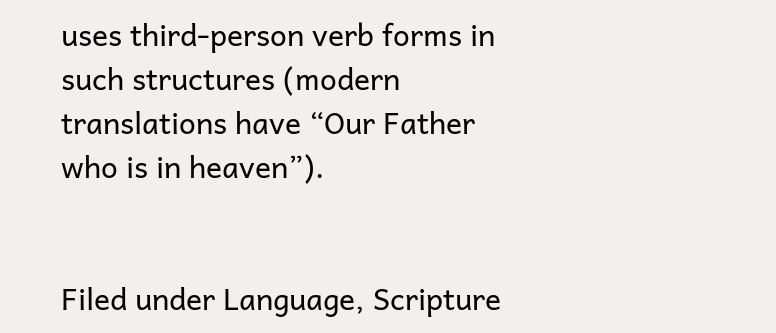uses third-person verb forms in such structures (modern translations have “Our Father who is in heaven”).


Filed under Language, Scripture